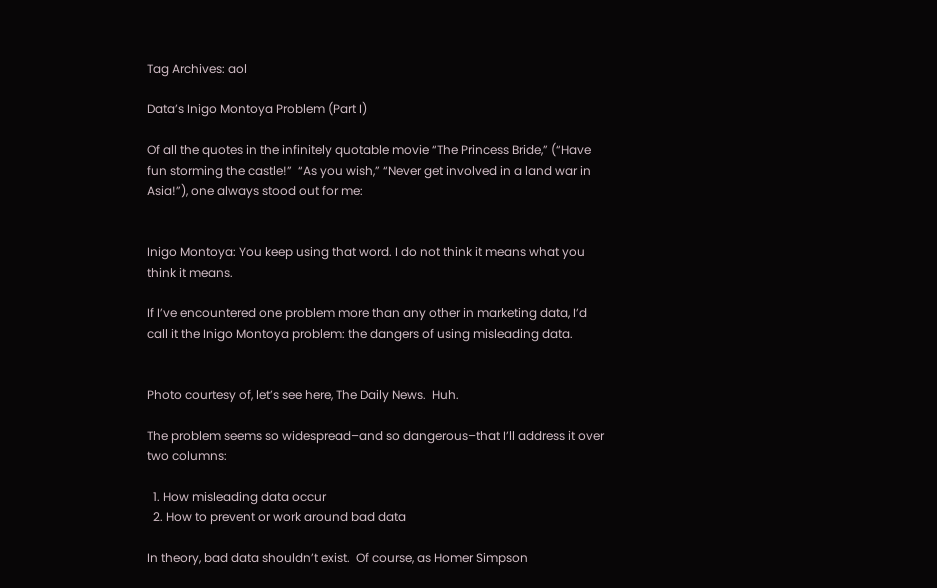Tag Archives: aol

Data’s Inigo Montoya Problem (Part I)

Of all the quotes in the infinitely quotable movie “The Princess Bride,” (“Have fun storming the castle!”  “As you wish,” “Never get involved in a land war in Asia!”), one always stood out for me:


Inigo Montoya: You keep using that word. I do not think it means what you think it means.

If I’ve encountered one problem more than any other in marketing data, I’d call it the Inigo Montoya problem: the dangers of using misleading data.


Photo courtesy of, let’s see here, The Daily News.  Huh.

The problem seems so widespread–and so dangerous–that I’ll address it over two columns:

  1. How misleading data occur
  2. How to prevent or work around bad data

In theory, bad data shouldn’t exist.  Of course, as Homer Simpson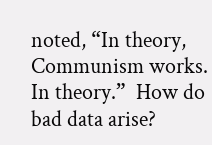noted, “In theory, Communism works. In theory.”  How do bad data arise?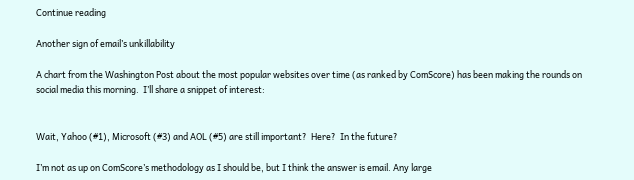Continue reading

Another sign of email’s unkillability

A chart from the Washington Post about the most popular websites over time (as ranked by ComScore) has been making the rounds on social media this morning.  I’ll share a snippet of interest:


Wait, Yahoo (#1), Microsoft (#3) and AOL (#5) are still important?  Here?  In the future?

I’m not as up on ComScore’s methodology as I should be, but I think the answer is email. Any large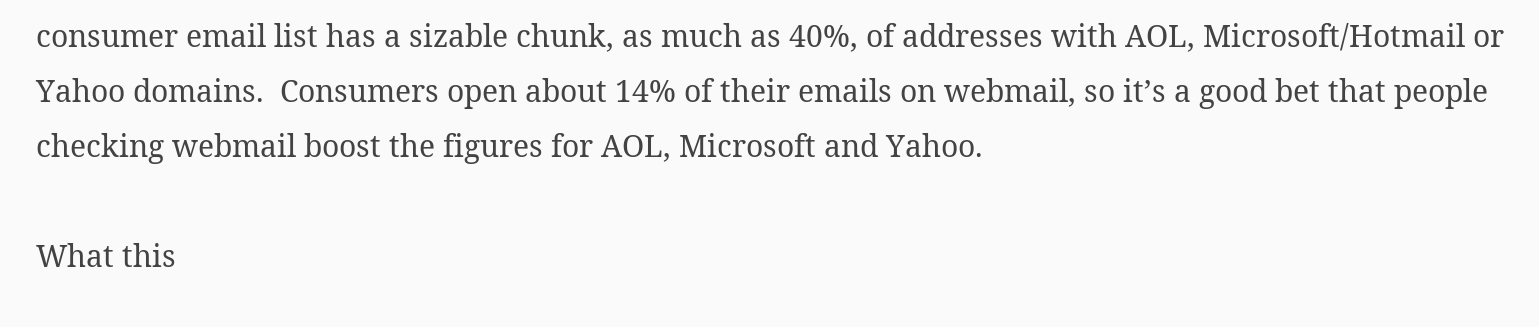consumer email list has a sizable chunk, as much as 40%, of addresses with AOL, Microsoft/Hotmail or Yahoo domains.  Consumers open about 14% of their emails on webmail, so it’s a good bet that people checking webmail boost the figures for AOL, Microsoft and Yahoo.

What this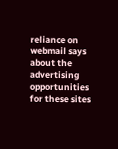reliance on webmail says about the advertising opportunities for these sites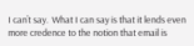I can’t say.  What I can say is that it lends even more credence to the notion that email is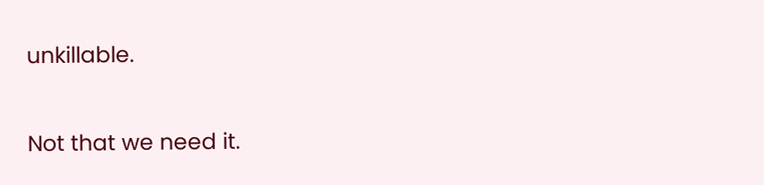unkillable.

Not that we need it.